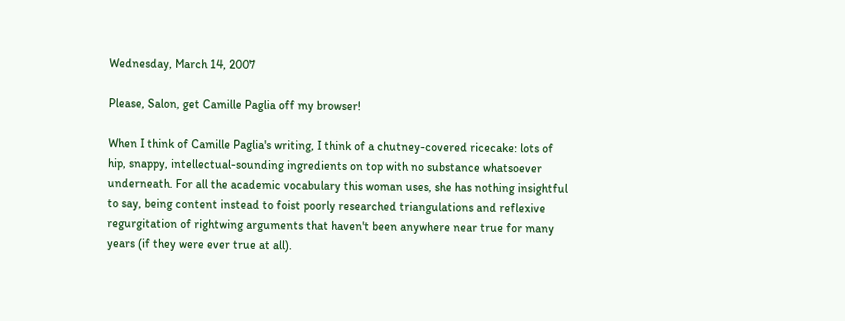Wednesday, March 14, 2007

Please, Salon, get Camille Paglia off my browser!

When I think of Camille Paglia's writing, I think of a chutney-covered ricecake: lots of hip, snappy, intellectual-sounding ingredients on top with no substance whatsoever underneath. For all the academic vocabulary this woman uses, she has nothing insightful to say, being content instead to foist poorly researched triangulations and reflexive regurgitation of rightwing arguments that haven't been anywhere near true for many years (if they were ever true at all).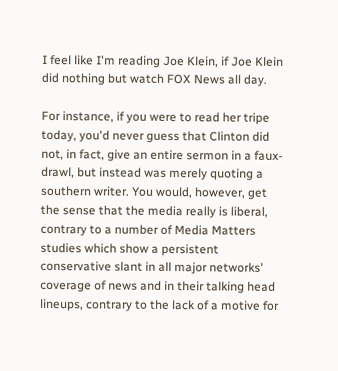I feel like I'm reading Joe Klein, if Joe Klein did nothing but watch FOX News all day.

For instance, if you were to read her tripe today, you'd never guess that Clinton did not, in fact, give an entire sermon in a faux-drawl, but instead was merely quoting a southern writer. You would, however, get the sense that the media really is liberal, contrary to a number of Media Matters studies which show a persistent conservative slant in all major networks' coverage of news and in their talking head lineups, contrary to the lack of a motive for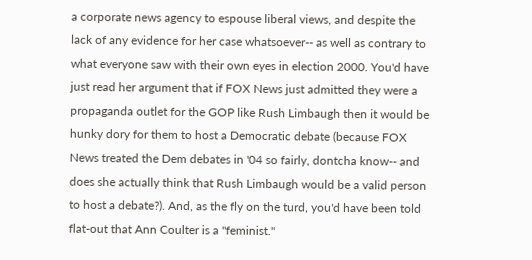a corporate news agency to espouse liberal views, and despite the lack of any evidence for her case whatsoever-- as well as contrary to what everyone saw with their own eyes in election 2000. You'd have just read her argument that if FOX News just admitted they were a propaganda outlet for the GOP like Rush Limbaugh then it would be hunky dory for them to host a Democratic debate (because FOX News treated the Dem debates in '04 so fairly, dontcha know-- and does she actually think that Rush Limbaugh would be a valid person to host a debate?). And, as the fly on the turd, you'd have been told flat-out that Ann Coulter is a "feminist."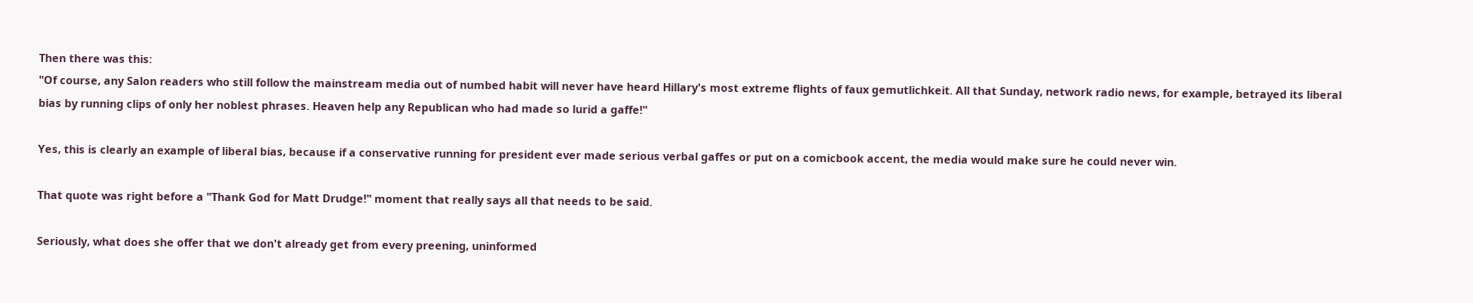Then there was this:
"Of course, any Salon readers who still follow the mainstream media out of numbed habit will never have heard Hillary's most extreme flights of faux gemutlichkeit. All that Sunday, network radio news, for example, betrayed its liberal bias by running clips of only her noblest phrases. Heaven help any Republican who had made so lurid a gaffe!"

Yes, this is clearly an example of liberal bias, because if a conservative running for president ever made serious verbal gaffes or put on a comicbook accent, the media would make sure he could never win.

That quote was right before a "Thank God for Matt Drudge!" moment that really says all that needs to be said.

Seriously, what does she offer that we don't already get from every preening, uninformed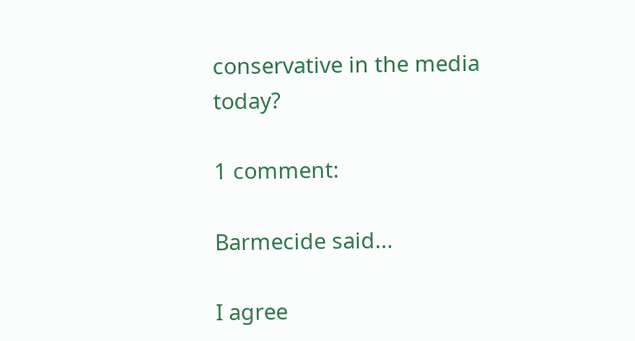conservative in the media today?

1 comment:

Barmecide said...

I agree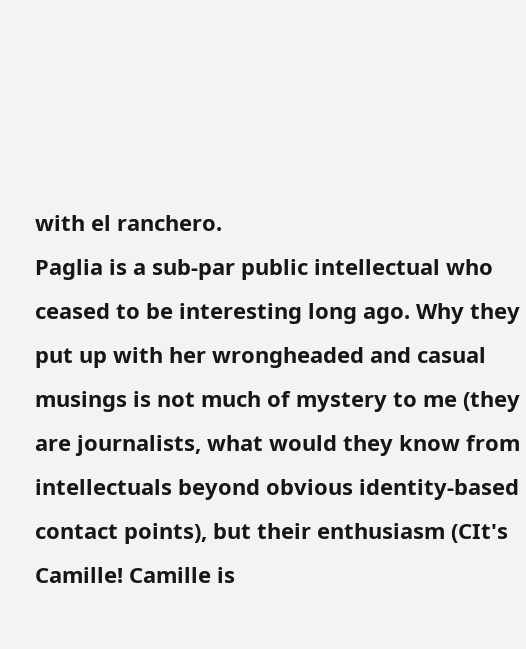with el ranchero.
Paglia is a sub-par public intellectual who ceased to be interesting long ago. Why they put up with her wrongheaded and casual musings is not much of mystery to me (they are journalists, what would they know from intellectuals beyond obvious identity-based contact points), but their enthusiasm (CIt's Camille! Camille is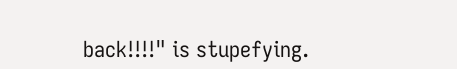back!!!!" is stupefying.